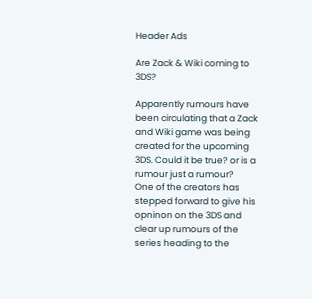Header Ads

Are Zack & Wiki coming to 3DS?

Apparently rumours have been circulating that a Zack and Wiki game was being created for the upcoming 3DS. Could it be true? or is a rumour just a rumour?
One of the creators has stepped forward to give his opninon on the 3DS and clear up rumours of the series heading to the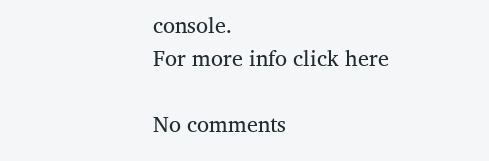console.
For more info click here

No comments